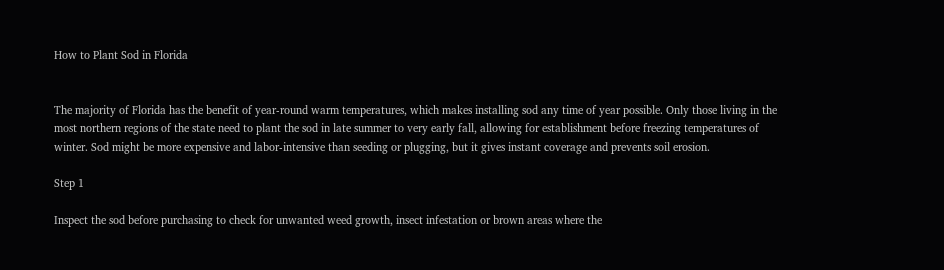How to Plant Sod in Florida


The majority of Florida has the benefit of year-round warm temperatures, which makes installing sod any time of year possible. Only those living in the most northern regions of the state need to plant the sod in late summer to very early fall, allowing for establishment before freezing temperatures of winter. Sod might be more expensive and labor-intensive than seeding or plugging, but it gives instant coverage and prevents soil erosion.

Step 1

Inspect the sod before purchasing to check for unwanted weed growth, insect infestation or brown areas where the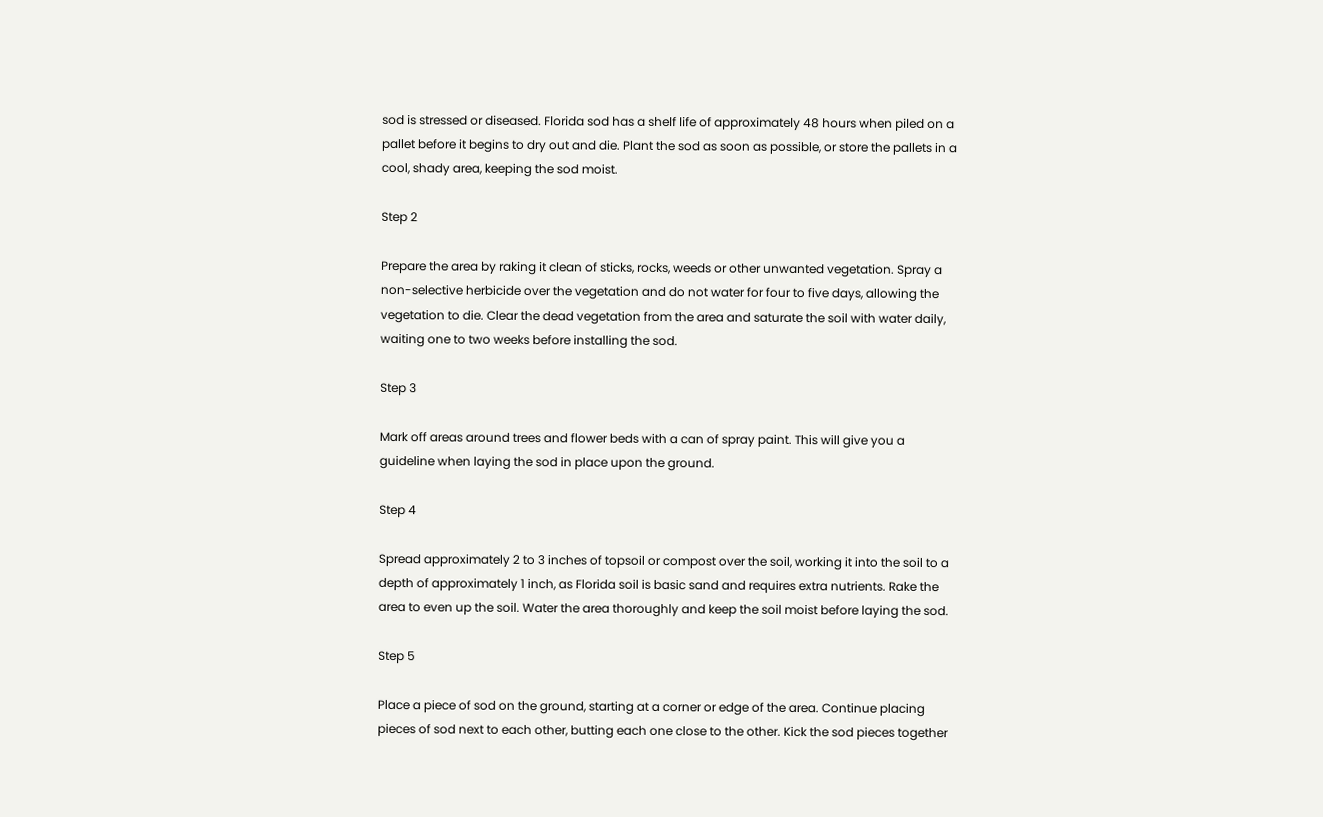sod is stressed or diseased. Florida sod has a shelf life of approximately 48 hours when piled on a pallet before it begins to dry out and die. Plant the sod as soon as possible, or store the pallets in a cool, shady area, keeping the sod moist.

Step 2

Prepare the area by raking it clean of sticks, rocks, weeds or other unwanted vegetation. Spray a non-selective herbicide over the vegetation and do not water for four to five days, allowing the vegetation to die. Clear the dead vegetation from the area and saturate the soil with water daily, waiting one to two weeks before installing the sod.

Step 3

Mark off areas around trees and flower beds with a can of spray paint. This will give you a guideline when laying the sod in place upon the ground.

Step 4

Spread approximately 2 to 3 inches of topsoil or compost over the soil, working it into the soil to a depth of approximately 1 inch, as Florida soil is basic sand and requires extra nutrients. Rake the area to even up the soil. Water the area thoroughly and keep the soil moist before laying the sod.

Step 5

Place a piece of sod on the ground, starting at a corner or edge of the area. Continue placing pieces of sod next to each other, butting each one close to the other. Kick the sod pieces together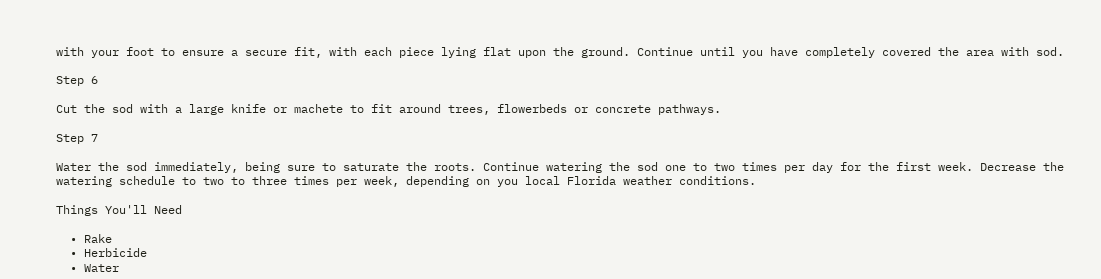with your foot to ensure a secure fit, with each piece lying flat upon the ground. Continue until you have completely covered the area with sod.

Step 6

Cut the sod with a large knife or machete to fit around trees, flowerbeds or concrete pathways.

Step 7

Water the sod immediately, being sure to saturate the roots. Continue watering the sod one to two times per day for the first week. Decrease the watering schedule to two to three times per week, depending on you local Florida weather conditions.

Things You'll Need

  • Rake
  • Herbicide
  • Water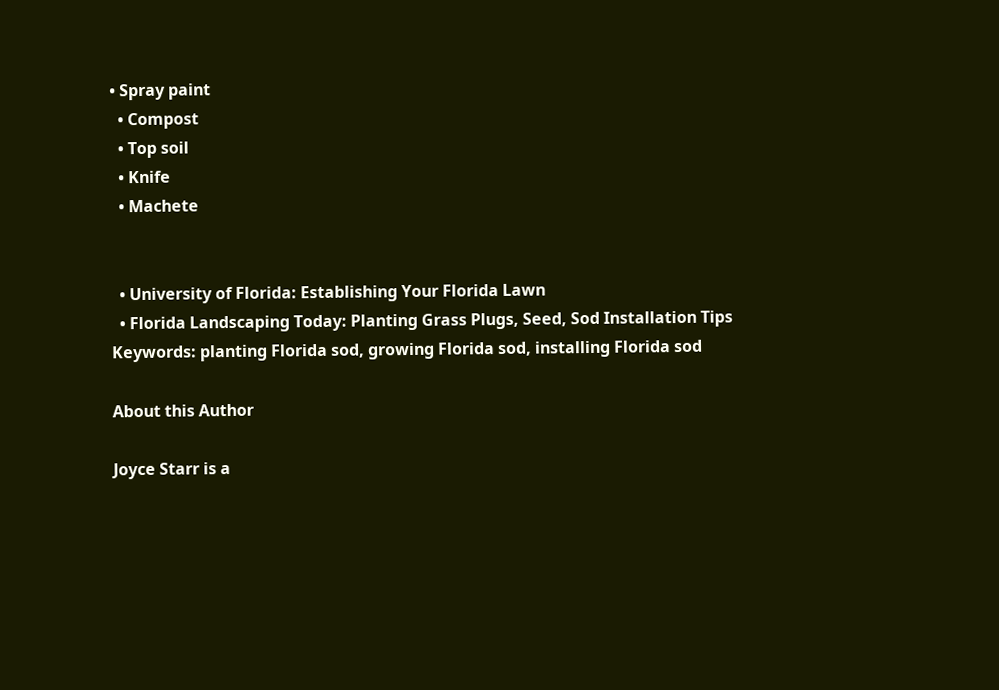• Spray paint
  • Compost
  • Top soil
  • Knife
  • Machete


  • University of Florida: Establishing Your Florida Lawn
  • Florida Landscaping Today: Planting Grass Plugs, Seed, Sod Installation Tips
Keywords: planting Florida sod, growing Florida sod, installing Florida sod

About this Author

Joyce Starr is a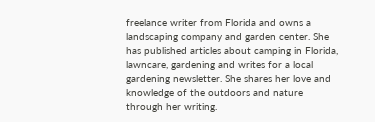freelance writer from Florida and owns a landscaping company and garden center. She has published articles about camping in Florida, lawncare, gardening and writes for a local gardening newsletter. She shares her love and knowledge of the outdoors and nature through her writing.